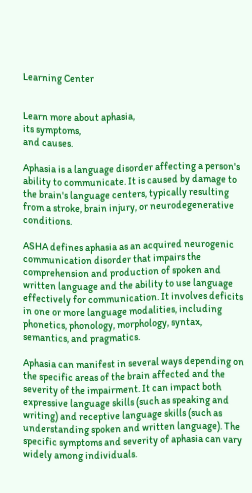Learning Center


Learn more about aphasia,
its symptoms,
and causes.

Aphasia is a language disorder affecting a person's ability to communicate. It is caused by damage to the brain's language centers, typically resulting from a stroke, brain injury, or neurodegenerative conditions.

ASHA defines aphasia as an acquired neurogenic communication disorder that impairs the comprehension and production of spoken and written language and the ability to use language effectively for communication. It involves deficits in one or more language modalities, including phonetics, phonology, morphology, syntax, semantics, and pragmatics.

Aphasia can manifest in several ways depending on the specific areas of the brain affected and the severity of the impairment. It can impact both expressive language skills (such as speaking and writing) and receptive language skills (such as understanding spoken and written language). The specific symptoms and severity of aphasia can vary widely among individuals.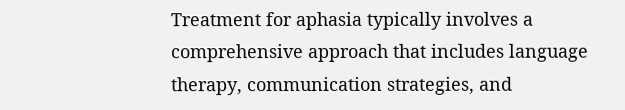Treatment for aphasia typically involves a comprehensive approach that includes language therapy, communication strategies, and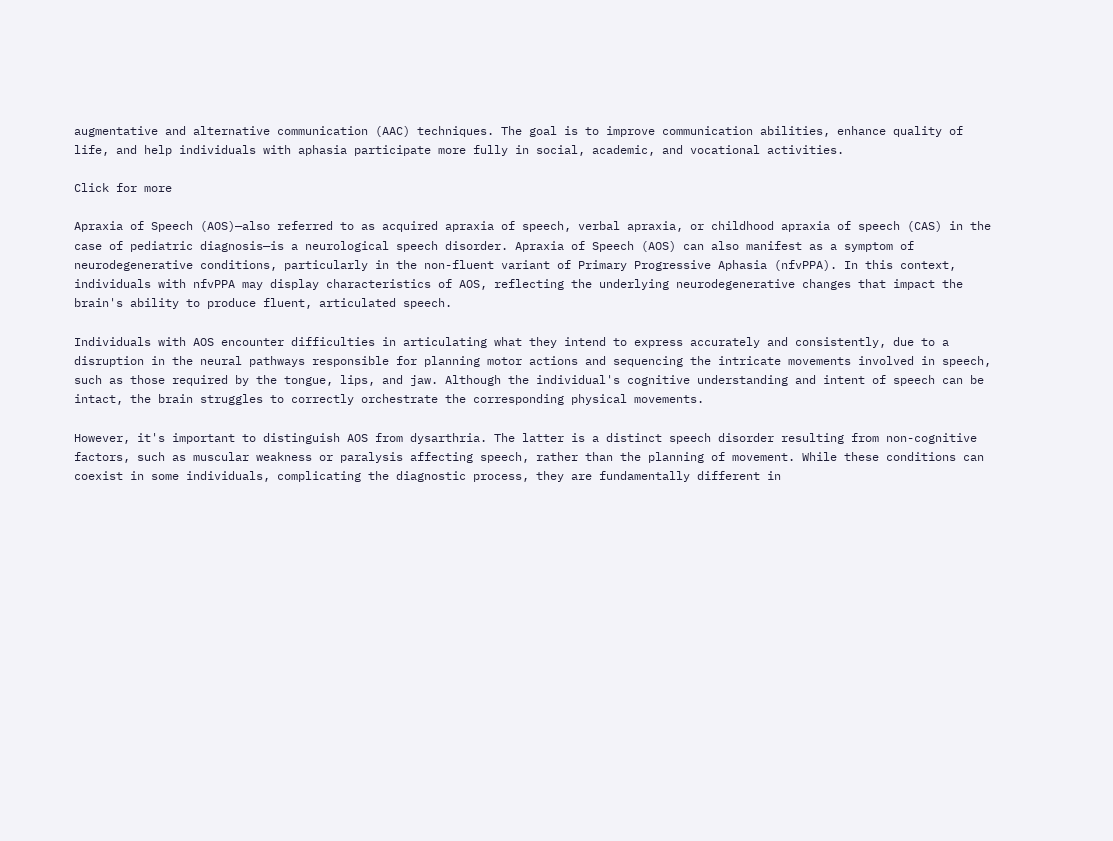augmentative and alternative communication (AAC) techniques. The goal is to improve communication abilities, enhance quality of life, and help individuals with aphasia participate more fully in social, academic, and vocational activities.

Click for more

Apraxia of Speech (AOS)—also referred to as acquired apraxia of speech, verbal apraxia, or childhood apraxia of speech (CAS) in the case of pediatric diagnosis—is a neurological speech disorder. Apraxia of Speech (AOS) can also manifest as a symptom of neurodegenerative conditions, particularly in the non-fluent variant of Primary Progressive Aphasia (nfvPPA). In this context, individuals with nfvPPA may display characteristics of AOS, reflecting the underlying neurodegenerative changes that impact the brain's ability to produce fluent, articulated speech.

Individuals with AOS encounter difficulties in articulating what they intend to express accurately and consistently, due to a disruption in the neural pathways responsible for planning motor actions and sequencing the intricate movements involved in speech, such as those required by the tongue, lips, and jaw. Although the individual's cognitive understanding and intent of speech can be intact, the brain struggles to correctly orchestrate the corresponding physical movements.

However, it's important to distinguish AOS from dysarthria. The latter is a distinct speech disorder resulting from non-cognitive factors, such as muscular weakness or paralysis affecting speech, rather than the planning of movement. While these conditions can coexist in some individuals, complicating the diagnostic process, they are fundamentally different in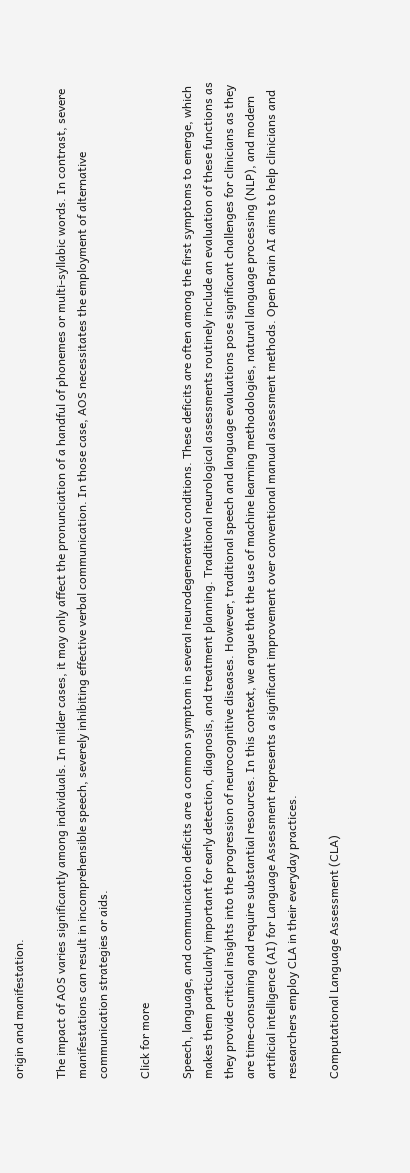origin and manifestation.

The impact of AOS varies significantly among individuals. In milder cases, it may only affect the pronunciation of a handful of phonemes or multi-syllabic words. In contrast, severe manifestations can result in incomprehensible speech, severely inhibiting effective verbal communication. In those case, AOS necessitates the employment of alternative communication strategies or aids.

Click for more

Speech, language, and communication deficits are a common symptom in several neurodegenerative conditions. These deficits are often among the first symptoms to emerge, which makes them particularly important for early detection, diagnosis, and treatment planning. Traditional neurological assessments routinely include an evaluation of these functions as they provide critical insights into the progression of neurocognitive diseases. However, traditional speech and language evaluations pose significant challenges for clinicians as they are time-consuming and require substantial resources. In this context, we argue that the use of machine learning methodologies, natural language processing (NLP), and modern artificial intelligence (AI) for Language Assessment represents a significant improvement over conventional manual assessment methods. Open Brain AI aims to help clinicians and researchers employ CLA in their everyday practices.

Computational Language Assessment (CLA)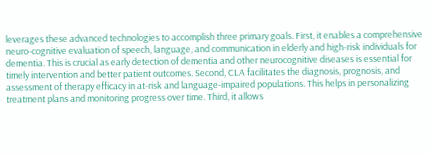leverages these advanced technologies to accomplish three primary goals. First, it enables a comprehensive neuro-cognitive evaluation of speech, language, and communication in elderly and high-risk individuals for dementia. This is crucial as early detection of dementia and other neurocognitive diseases is essential for timely intervention and better patient outcomes. Second, CLA facilitates the diagnosis, prognosis, and assessment of therapy efficacy in at-risk and language-impaired populations. This helps in personalizing treatment plans and monitoring progress over time. Third, it allows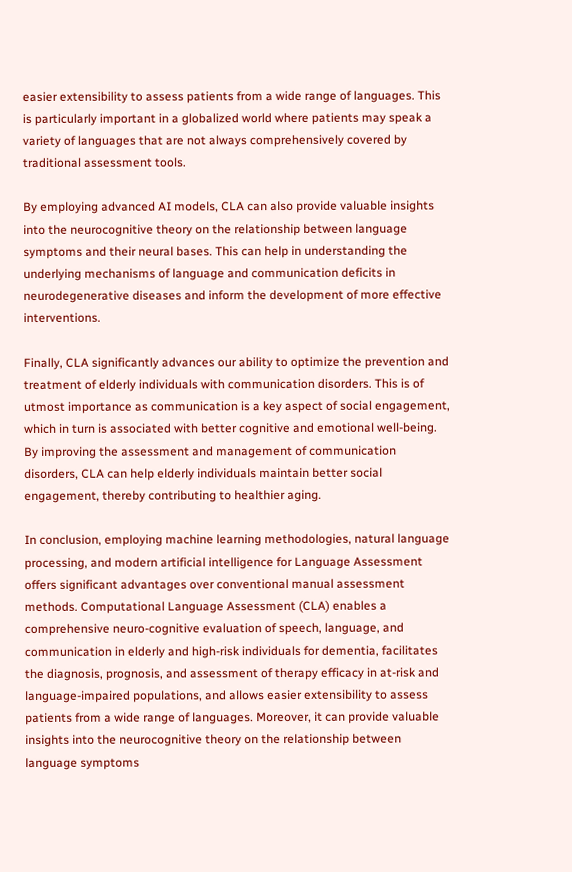easier extensibility to assess patients from a wide range of languages. This is particularly important in a globalized world where patients may speak a variety of languages that are not always comprehensively covered by traditional assessment tools.

By employing advanced AI models, CLA can also provide valuable insights into the neurocognitive theory on the relationship between language symptoms and their neural bases. This can help in understanding the underlying mechanisms of language and communication deficits in neurodegenerative diseases and inform the development of more effective interventions.

Finally, CLA significantly advances our ability to optimize the prevention and treatment of elderly individuals with communication disorders. This is of utmost importance as communication is a key aspect of social engagement, which in turn is associated with better cognitive and emotional well-being. By improving the assessment and management of communication disorders, CLA can help elderly individuals maintain better social engagement, thereby contributing to healthier aging.

In conclusion, employing machine learning methodologies, natural language processing, and modern artificial intelligence for Language Assessment offers significant advantages over conventional manual assessment methods. Computational Language Assessment (CLA) enables a comprehensive neuro-cognitive evaluation of speech, language, and communication in elderly and high-risk individuals for dementia, facilitates the diagnosis, prognosis, and assessment of therapy efficacy in at-risk and language-impaired populations, and allows easier extensibility to assess patients from a wide range of languages. Moreover, it can provide valuable insights into the neurocognitive theory on the relationship between language symptoms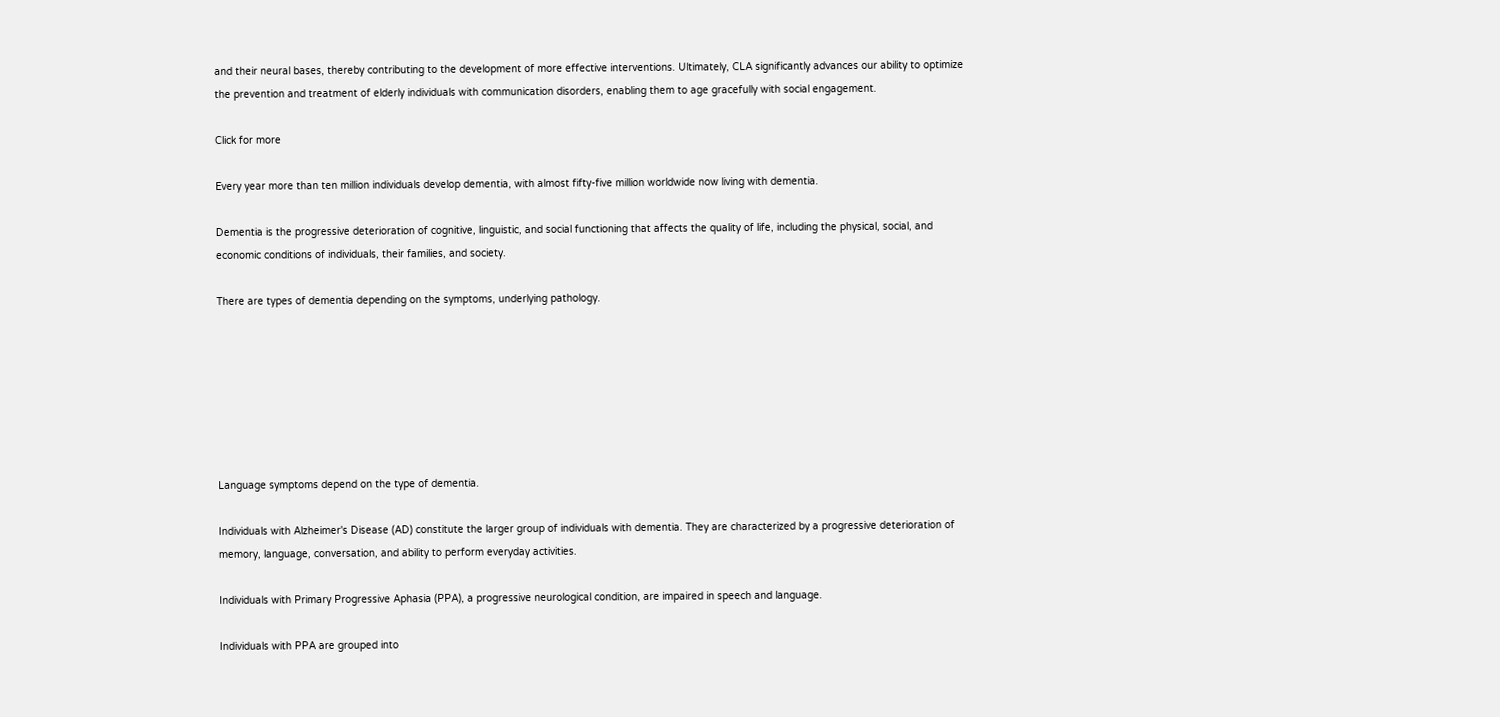and their neural bases, thereby contributing to the development of more effective interventions. Ultimately, CLA significantly advances our ability to optimize the prevention and treatment of elderly individuals with communication disorders, enabling them to age gracefully with social engagement.

Click for more

Every year more than ten million individuals develop dementia, with almost fifty-five million worldwide now living with dementia.

Dementia is the progressive deterioration of cognitive, linguistic, and social functioning that affects the quality of life, including the physical, social, and economic conditions of individuals, their families, and society.

There are types of dementia depending on the symptoms, underlying pathology.







Language symptoms depend on the type of dementia.

Individuals with Alzheimer's Disease (AD) constitute the larger group of individuals with dementia. They are characterized by a progressive deterioration of memory, language, conversation, and ability to perform everyday activities.

Individuals with Primary Progressive Aphasia (PPA), a progressive neurological condition, are impaired in speech and language.

Individuals with PPA are grouped into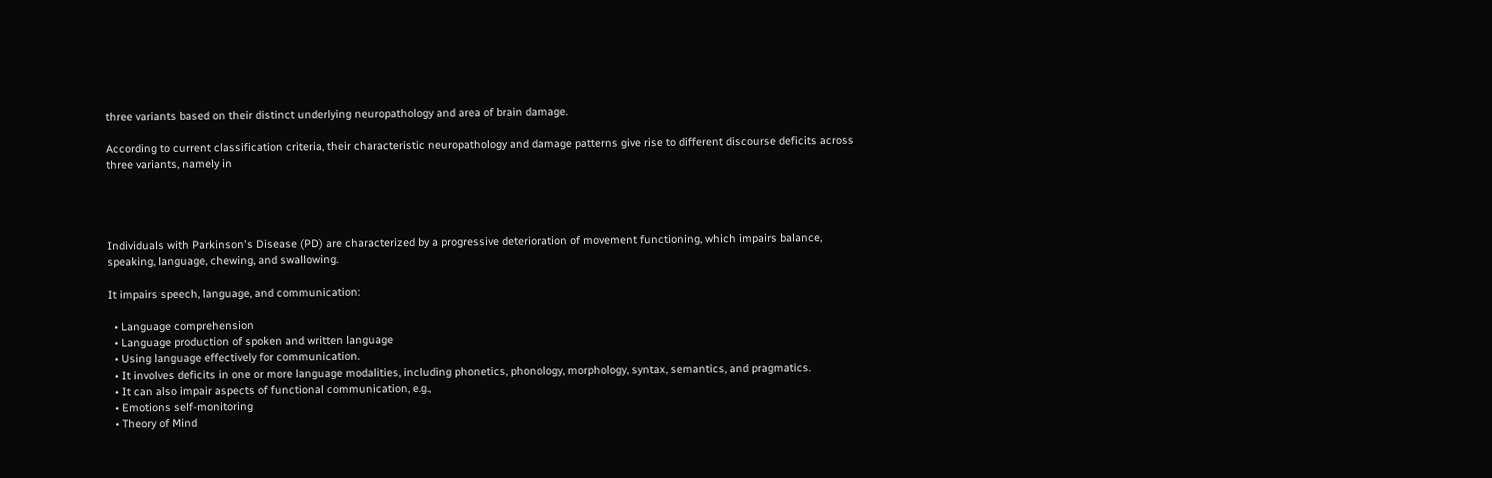three variants based on their distinct underlying neuropathology and area of brain damage.

According to current classification criteria, their characteristic neuropathology and damage patterns give rise to different discourse deficits across three variants, namely in




Individuals with Parkinson's Disease (PD) are characterized by a progressive deterioration of movement functioning, which impairs balance, speaking, language, chewing, and swallowing.

It impairs speech, language, and communication:

  • Language comprehension
  • Language production of spoken and written language
  • Using language effectively for communication.
  • It involves deficits in one or more language modalities, including phonetics, phonology, morphology, syntax, semantics, and pragmatics.
  • It can also impair aspects of functional communication, e.g.,
  • Emotions self-monitoring
  • Theory of Mind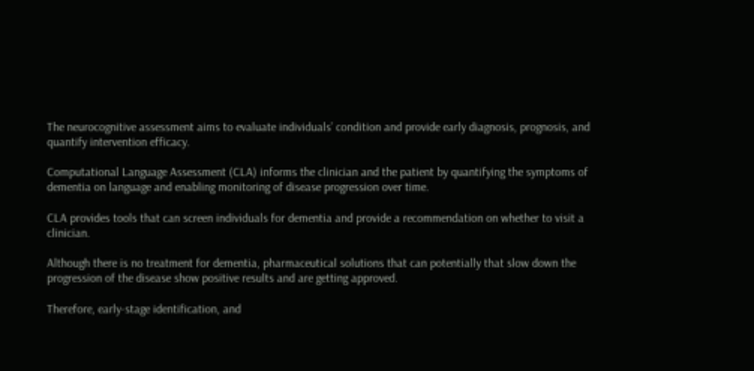The neurocognitive assessment aims to evaluate individuals’ condition and provide early diagnosis, prognosis, and quantify intervention efficacy.

Computational Language Assessment (CLA) informs the clinician and the patient by quantifying the symptoms of dementia on language and enabling monitoring of disease progression over time.

CLA provides tools that can screen individuals for dementia and provide a recommendation on whether to visit a clinician.

Although there is no treatment for dementia, pharmaceutical solutions that can potentially that slow down the progression of the disease show positive results and are getting approved.

Therefore, early-stage identification, and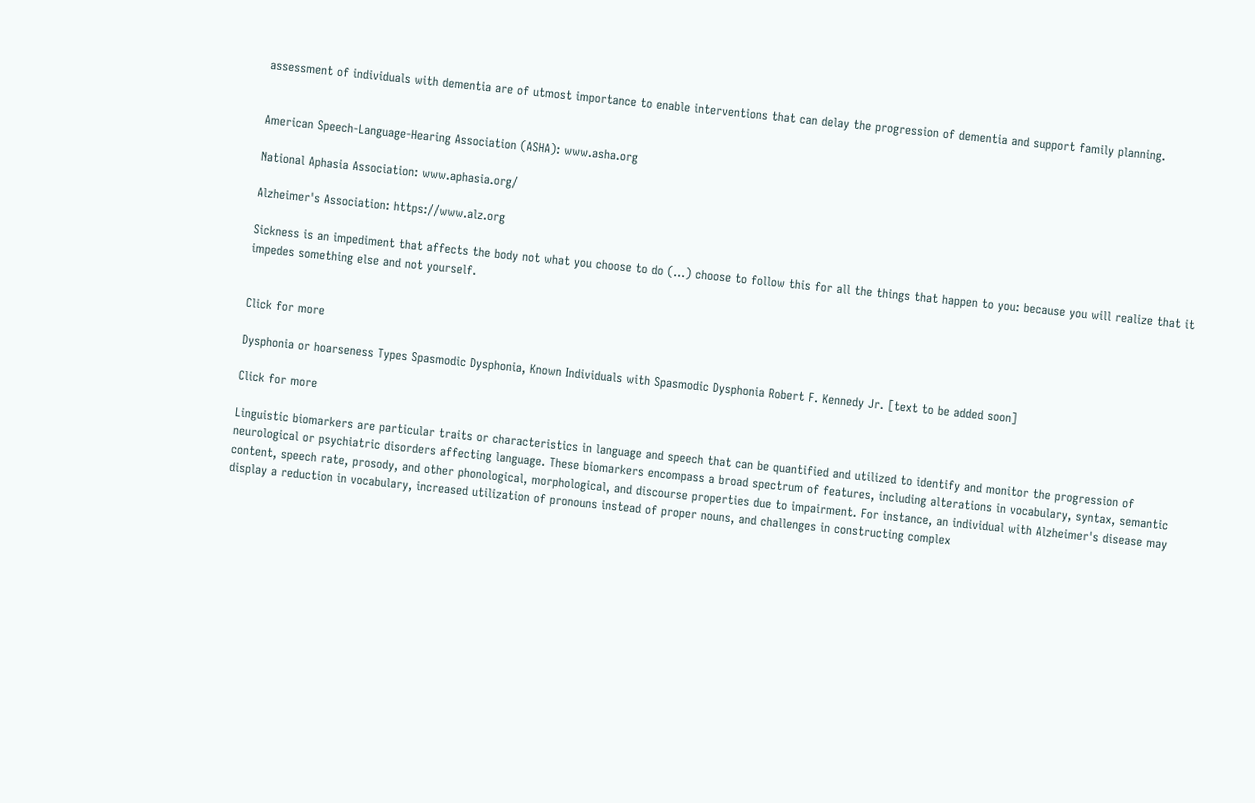assessment of individuals with dementia are of utmost importance to enable interventions that can delay the progression of dementia and support family planning.


American Speech-Language-Hearing Association (ASHA): www.asha.org

National Aphasia Association: www.aphasia.org/

Alzheimer's Association: https://www.alz.org

Sickness is an impediment that affects the body not what you choose to do (…) choose to follow this for all the things that happen to you: because you will realize that it impedes something else and not yourself.


Click for more

Dysphonia or hoarseness Types Spasmodic Dysphonia, Known Individuals with Spasmodic Dysphonia Robert F. Kennedy Jr. [text to be added soon]

Click for more

Linguistic biomarkers are particular traits or characteristics in language and speech that can be quantified and utilized to identify and monitor the progression of neurological or psychiatric disorders affecting language. These biomarkers encompass a broad spectrum of features, including alterations in vocabulary, syntax, semantic content, speech rate, prosody, and other phonological, morphological, and discourse properties due to impairment. For instance, an individual with Alzheimer's disease may display a reduction in vocabulary, increased utilization of pronouns instead of proper nouns, and challenges in constructing complex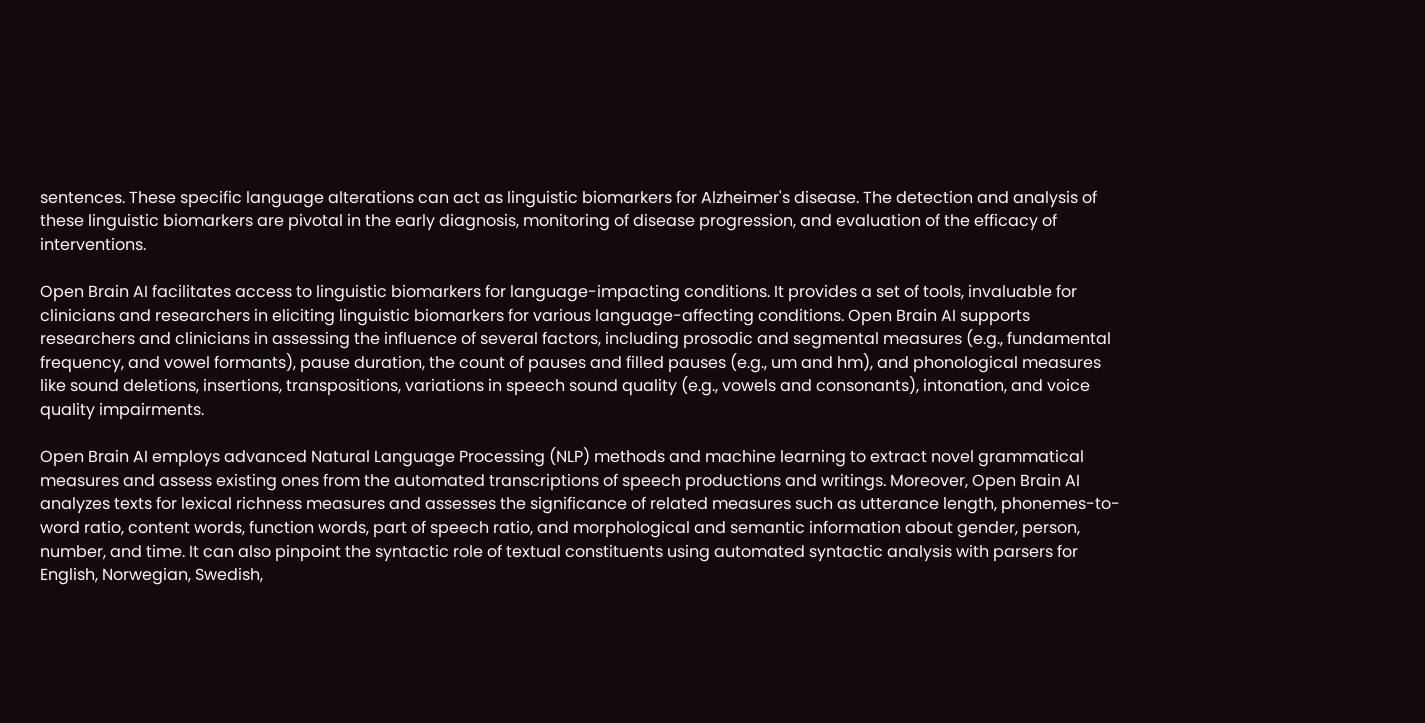sentences. These specific language alterations can act as linguistic biomarkers for Alzheimer's disease. The detection and analysis of these linguistic biomarkers are pivotal in the early diagnosis, monitoring of disease progression, and evaluation of the efficacy of interventions.

Open Brain AI facilitates access to linguistic biomarkers for language-impacting conditions. It provides a set of tools, invaluable for clinicians and researchers in eliciting linguistic biomarkers for various language-affecting conditions. Open Brain AI supports researchers and clinicians in assessing the influence of several factors, including prosodic and segmental measures (e.g., fundamental frequency, and vowel formants), pause duration, the count of pauses and filled pauses (e.g., um and hm), and phonological measures like sound deletions, insertions, transpositions, variations in speech sound quality (e.g., vowels and consonants), intonation, and voice quality impairments.

Open Brain AI employs advanced Natural Language Processing (NLP) methods and machine learning to extract novel grammatical measures and assess existing ones from the automated transcriptions of speech productions and writings. Moreover, Open Brain AI analyzes texts for lexical richness measures and assesses the significance of related measures such as utterance length, phonemes-to-word ratio, content words, function words, part of speech ratio, and morphological and semantic information about gender, person, number, and time. It can also pinpoint the syntactic role of textual constituents using automated syntactic analysis with parsers for English, Norwegian, Swedish,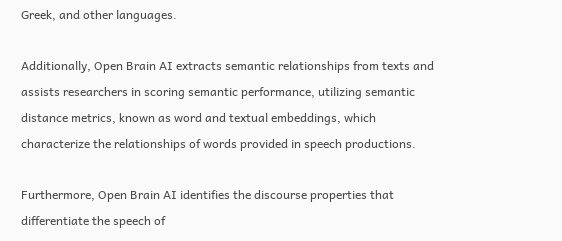Greek, and other languages.

Additionally, Open Brain AI extracts semantic relationships from texts and assists researchers in scoring semantic performance, utilizing semantic distance metrics, known as word and textual embeddings, which characterize the relationships of words provided in speech productions.

Furthermore, Open Brain AI identifies the discourse properties that differentiate the speech of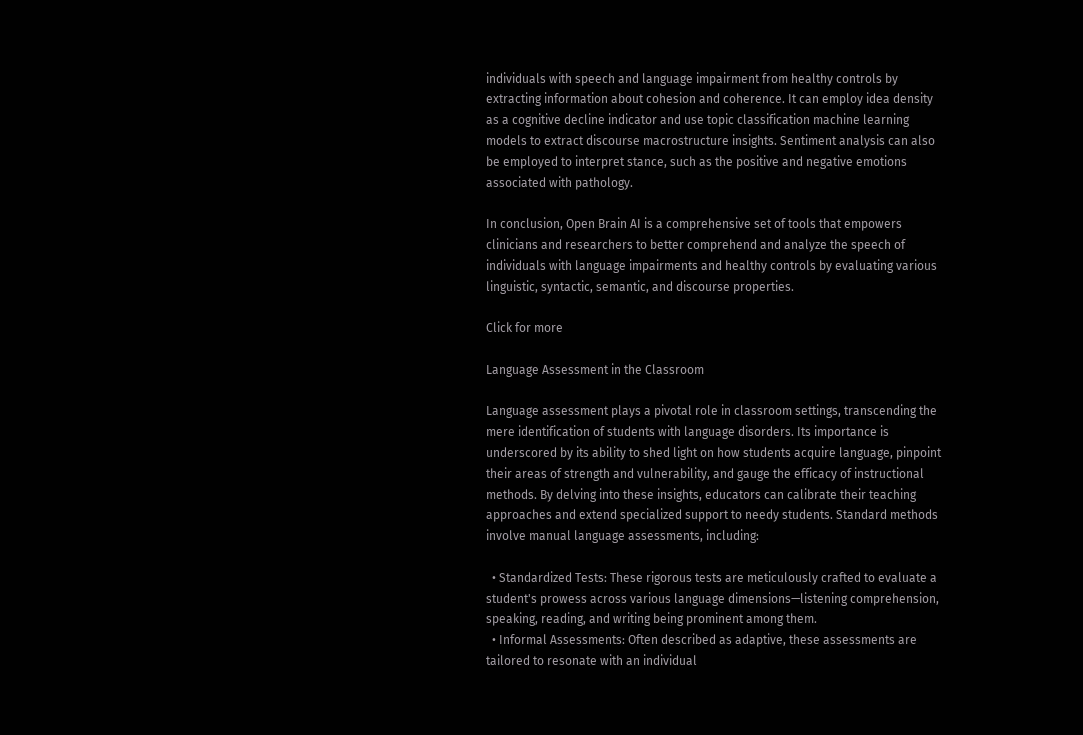individuals with speech and language impairment from healthy controls by extracting information about cohesion and coherence. It can employ idea density as a cognitive decline indicator and use topic classification machine learning models to extract discourse macrostructure insights. Sentiment analysis can also be employed to interpret stance, such as the positive and negative emotions associated with pathology.

In conclusion, Open Brain AI is a comprehensive set of tools that empowers clinicians and researchers to better comprehend and analyze the speech of individuals with language impairments and healthy controls by evaluating various linguistic, syntactic, semantic, and discourse properties.

Click for more

Language Assessment in the Classroom

Language assessment plays a pivotal role in classroom settings, transcending the mere identification of students with language disorders. Its importance is underscored by its ability to shed light on how students acquire language, pinpoint their areas of strength and vulnerability, and gauge the efficacy of instructional methods. By delving into these insights, educators can calibrate their teaching approaches and extend specialized support to needy students. Standard methods involve manual language assessments, including:

  • Standardized Tests: These rigorous tests are meticulously crafted to evaluate a student's prowess across various language dimensions—listening comprehension, speaking, reading, and writing being prominent among them.
  • Informal Assessments: Often described as adaptive, these assessments are tailored to resonate with an individual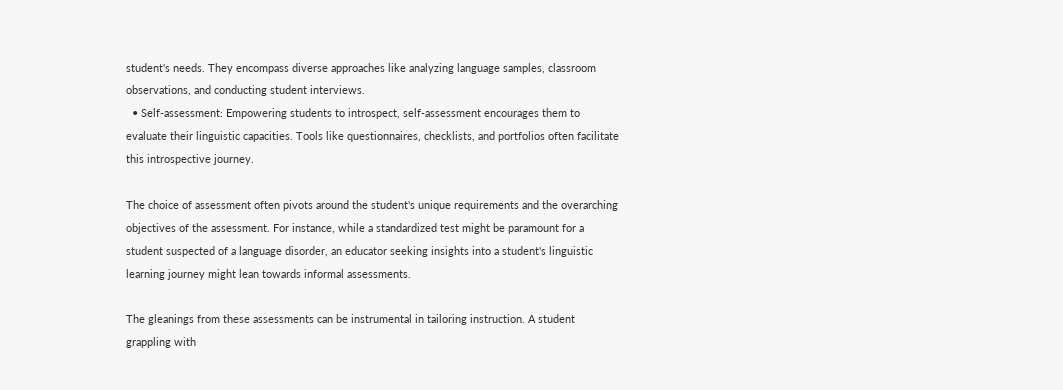student's needs. They encompass diverse approaches like analyzing language samples, classroom observations, and conducting student interviews.
  • Self-assessment: Empowering students to introspect, self-assessment encourages them to evaluate their linguistic capacities. Tools like questionnaires, checklists, and portfolios often facilitate this introspective journey.

The choice of assessment often pivots around the student's unique requirements and the overarching objectives of the assessment. For instance, while a standardized test might be paramount for a student suspected of a language disorder, an educator seeking insights into a student's linguistic learning journey might lean towards informal assessments.

The gleanings from these assessments can be instrumental in tailoring instruction. A student grappling with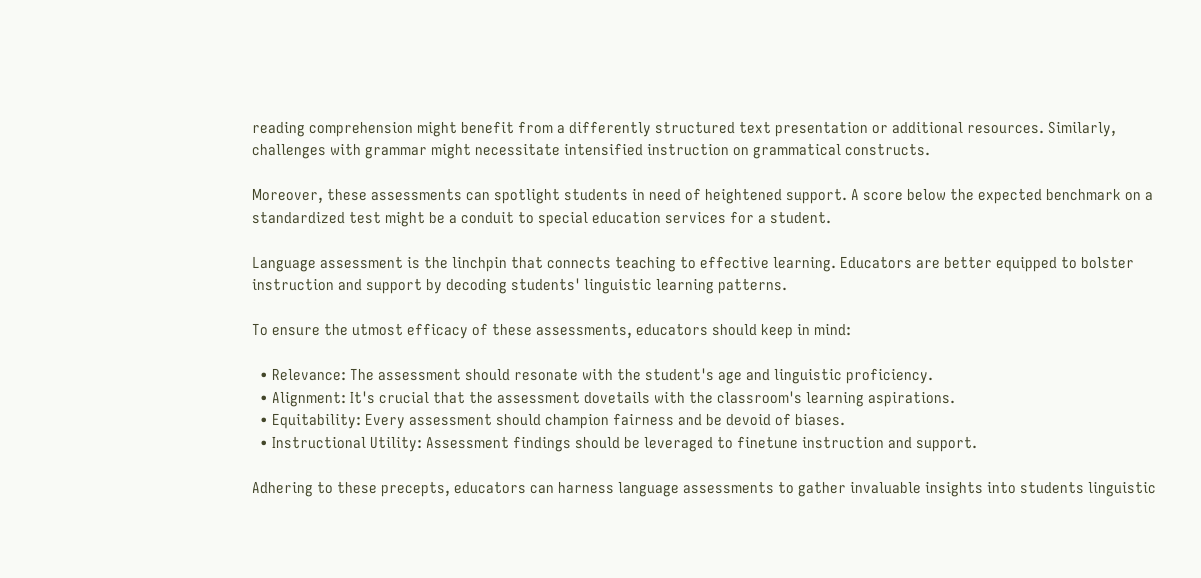reading comprehension might benefit from a differently structured text presentation or additional resources. Similarly, challenges with grammar might necessitate intensified instruction on grammatical constructs.

Moreover, these assessments can spotlight students in need of heightened support. A score below the expected benchmark on a standardized test might be a conduit to special education services for a student.

Language assessment is the linchpin that connects teaching to effective learning. Educators are better equipped to bolster instruction and support by decoding students' linguistic learning patterns.

To ensure the utmost efficacy of these assessments, educators should keep in mind:

  • Relevance: The assessment should resonate with the student's age and linguistic proficiency.
  • Alignment: It's crucial that the assessment dovetails with the classroom's learning aspirations.
  • Equitability: Every assessment should champion fairness and be devoid of biases.
  • Instructional Utility: Assessment findings should be leveraged to finetune instruction and support.

Adhering to these precepts, educators can harness language assessments to gather invaluable insights into students linguistic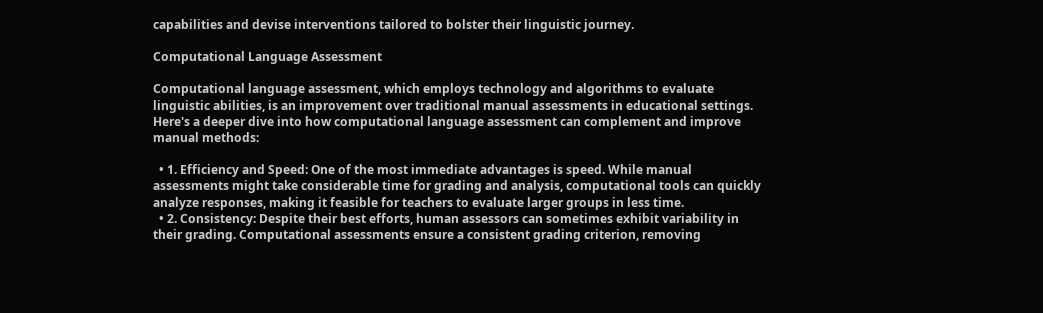capabilities and devise interventions tailored to bolster their linguistic journey.

Computational Language Assessment

Computational language assessment, which employs technology and algorithms to evaluate linguistic abilities, is an improvement over traditional manual assessments in educational settings. Here's a deeper dive into how computational language assessment can complement and improve manual methods:

  • 1. Efficiency and Speed: One of the most immediate advantages is speed. While manual assessments might take considerable time for grading and analysis, computational tools can quickly analyze responses, making it feasible for teachers to evaluate larger groups in less time.
  • 2. Consistency: Despite their best efforts, human assessors can sometimes exhibit variability in their grading. Computational assessments ensure a consistent grading criterion, removing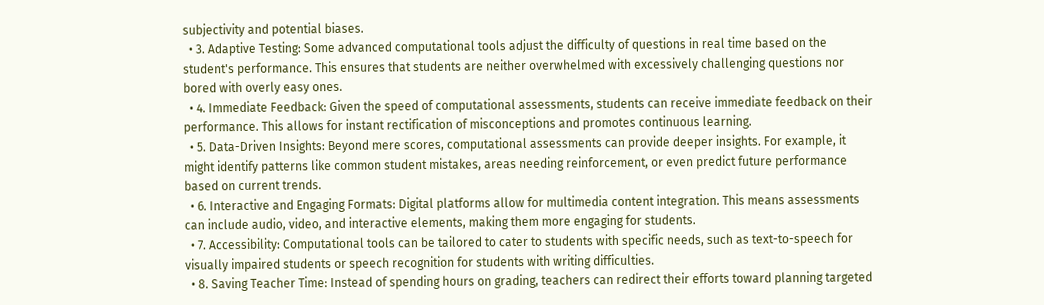subjectivity and potential biases.
  • 3. Adaptive Testing: Some advanced computational tools adjust the difficulty of questions in real time based on the student's performance. This ensures that students are neither overwhelmed with excessively challenging questions nor bored with overly easy ones.
  • 4. Immediate Feedback: Given the speed of computational assessments, students can receive immediate feedback on their performance. This allows for instant rectification of misconceptions and promotes continuous learning.
  • 5. Data-Driven Insights: Beyond mere scores, computational assessments can provide deeper insights. For example, it might identify patterns like common student mistakes, areas needing reinforcement, or even predict future performance based on current trends.
  • 6. Interactive and Engaging Formats: Digital platforms allow for multimedia content integration. This means assessments can include audio, video, and interactive elements, making them more engaging for students.
  • 7. Accessibility: Computational tools can be tailored to cater to students with specific needs, such as text-to-speech for visually impaired students or speech recognition for students with writing difficulties.
  • 8. Saving Teacher Time: Instead of spending hours on grading, teachers can redirect their efforts toward planning targeted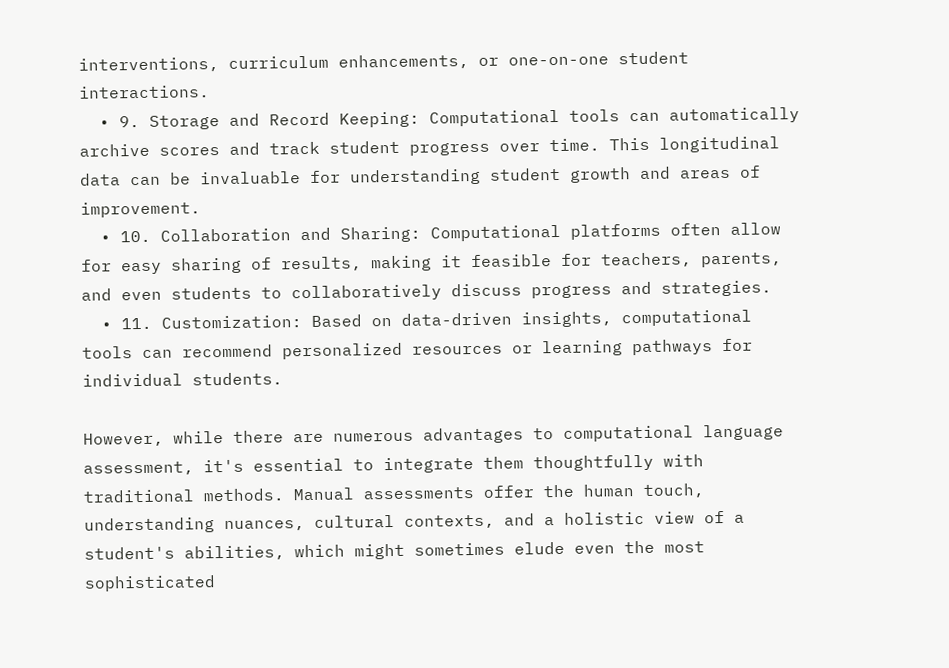interventions, curriculum enhancements, or one-on-one student interactions.
  • 9. Storage and Record Keeping: Computational tools can automatically archive scores and track student progress over time. This longitudinal data can be invaluable for understanding student growth and areas of improvement.
  • 10. Collaboration and Sharing: Computational platforms often allow for easy sharing of results, making it feasible for teachers, parents, and even students to collaboratively discuss progress and strategies.
  • 11. Customization: Based on data-driven insights, computational tools can recommend personalized resources or learning pathways for individual students.

However, while there are numerous advantages to computational language assessment, it's essential to integrate them thoughtfully with traditional methods. Manual assessments offer the human touch, understanding nuances, cultural contexts, and a holistic view of a student's abilities, which might sometimes elude even the most sophisticated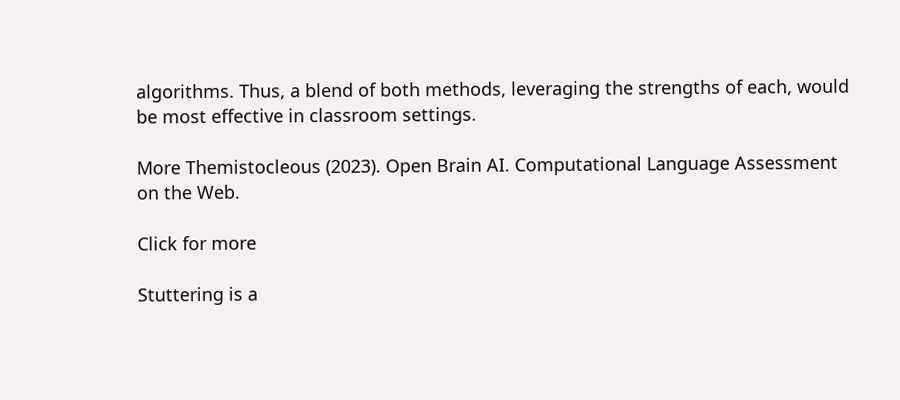algorithms. Thus, a blend of both methods, leveraging the strengths of each, would be most effective in classroom settings.

More Themistocleous (2023). Open Brain AI. Computational Language Assessment on the Web.

Click for more

Stuttering is a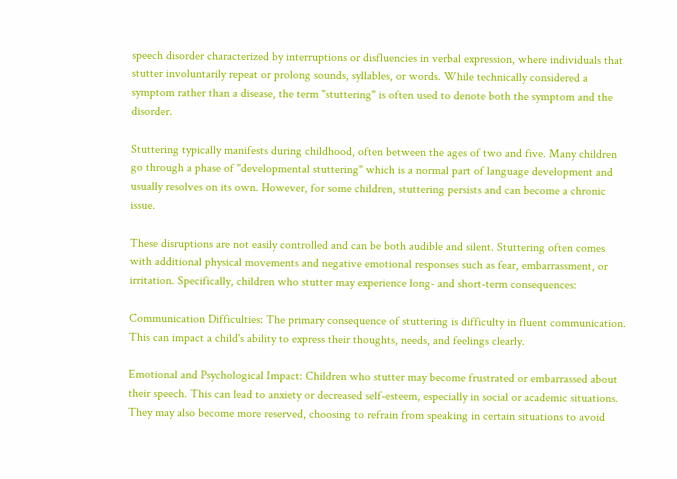speech disorder characterized by interruptions or disfluencies in verbal expression, where individuals that stutter involuntarily repeat or prolong sounds, syllables, or words. While technically considered a symptom rather than a disease, the term "stuttering" is often used to denote both the symptom and the disorder.

Stuttering typically manifests during childhood, often between the ages of two and five. Many children go through a phase of "developmental stuttering" which is a normal part of language development and usually resolves on its own. However, for some children, stuttering persists and can become a chronic issue.

These disruptions are not easily controlled and can be both audible and silent. Stuttering often comes with additional physical movements and negative emotional responses such as fear, embarrassment, or irritation. Specifically, children who stutter may experience long- and short-term consequences:

Communication Difficulties: The primary consequence of stuttering is difficulty in fluent communication. This can impact a child's ability to express their thoughts, needs, and feelings clearly.

Emotional and Psychological Impact: Children who stutter may become frustrated or embarrassed about their speech. This can lead to anxiety or decreased self-esteem, especially in social or academic situations. They may also become more reserved, choosing to refrain from speaking in certain situations to avoid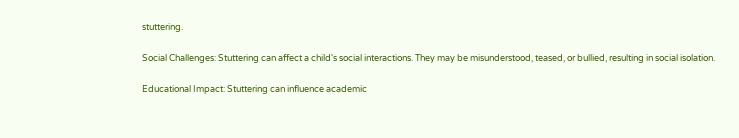stuttering.

Social Challenges: Stuttering can affect a child's social interactions. They may be misunderstood, teased, or bullied, resulting in social isolation.

Educational Impact: Stuttering can influence academic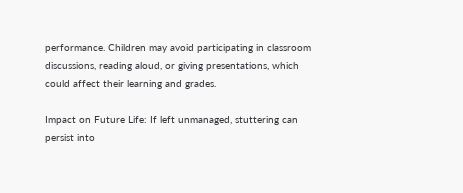performance. Children may avoid participating in classroom discussions, reading aloud, or giving presentations, which could affect their learning and grades.

Impact on Future Life: If left unmanaged, stuttering can persist into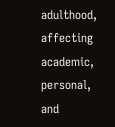adulthood, affecting academic, personal, and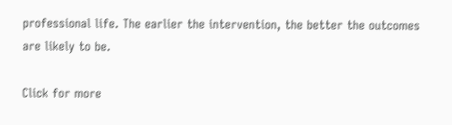professional life. The earlier the intervention, the better the outcomes are likely to be.

Click for more